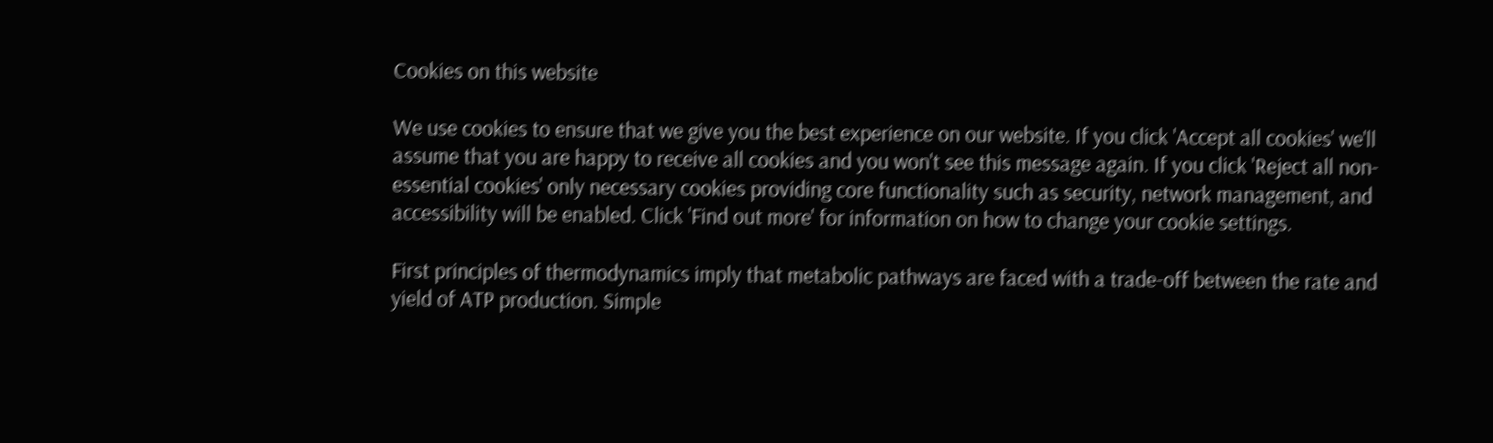Cookies on this website

We use cookies to ensure that we give you the best experience on our website. If you click 'Accept all cookies' we'll assume that you are happy to receive all cookies and you won't see this message again. If you click 'Reject all non-essential cookies' only necessary cookies providing core functionality such as security, network management, and accessibility will be enabled. Click 'Find out more' for information on how to change your cookie settings.

First principles of thermodynamics imply that metabolic pathways are faced with a trade-off between the rate and yield of ATP production. Simple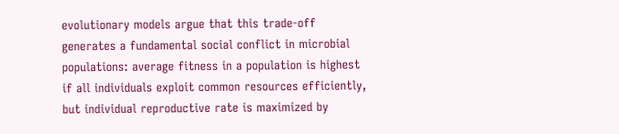evolutionary models argue that this trade-off generates a fundamental social conflict in microbial populations: average fitness in a population is highest if all individuals exploit common resources efficiently, but individual reproductive rate is maximized by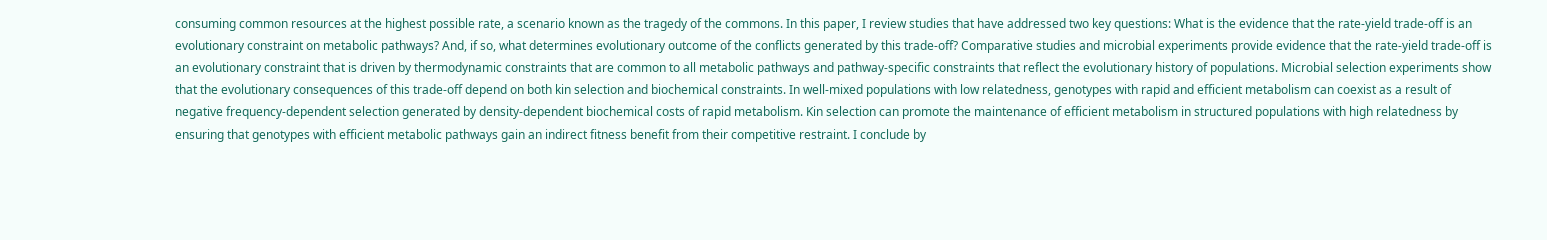consuming common resources at the highest possible rate, a scenario known as the tragedy of the commons. In this paper, I review studies that have addressed two key questions: What is the evidence that the rate-yield trade-off is an evolutionary constraint on metabolic pathways? And, if so, what determines evolutionary outcome of the conflicts generated by this trade-off? Comparative studies and microbial experiments provide evidence that the rate-yield trade-off is an evolutionary constraint that is driven by thermodynamic constraints that are common to all metabolic pathways and pathway-specific constraints that reflect the evolutionary history of populations. Microbial selection experiments show that the evolutionary consequences of this trade-off depend on both kin selection and biochemical constraints. In well-mixed populations with low relatedness, genotypes with rapid and efficient metabolism can coexist as a result of negative frequency-dependent selection generated by density-dependent biochemical costs of rapid metabolism. Kin selection can promote the maintenance of efficient metabolism in structured populations with high relatedness by ensuring that genotypes with efficient metabolic pathways gain an indirect fitness benefit from their competitive restraint. I conclude by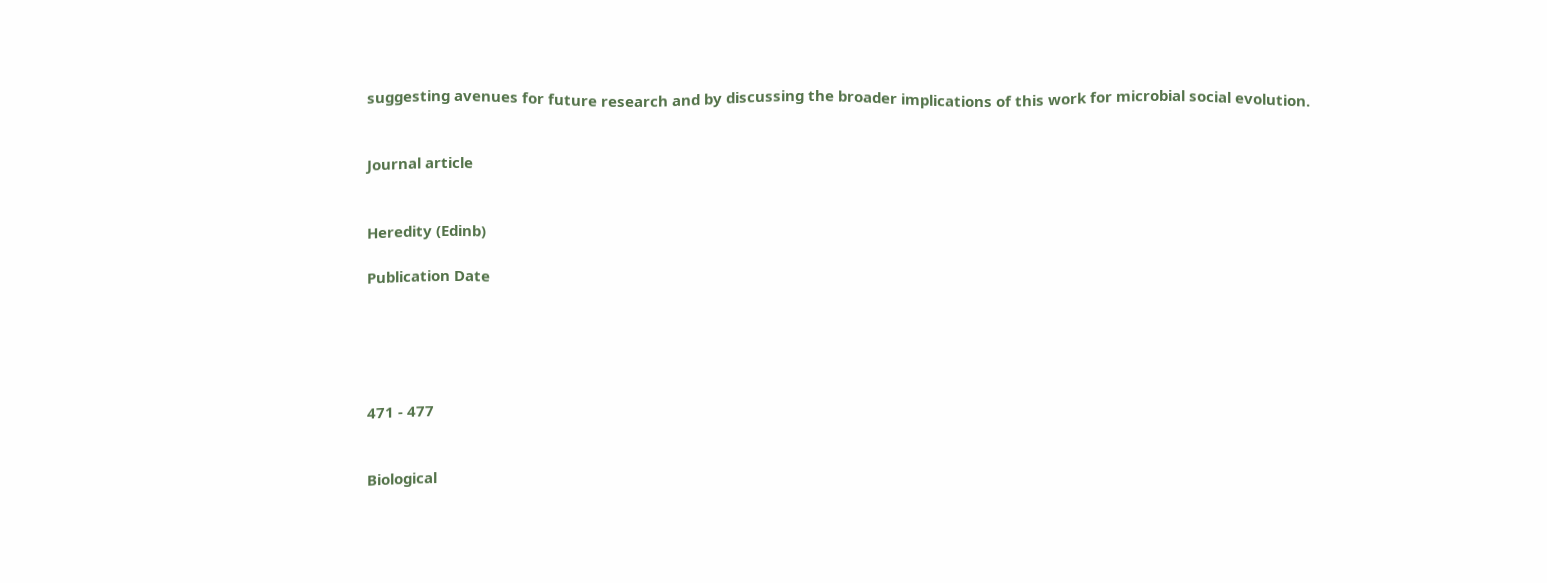suggesting avenues for future research and by discussing the broader implications of this work for microbial social evolution.


Journal article


Heredity (Edinb)

Publication Date





471 - 477


Biological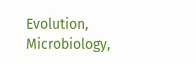Evolution, Microbiology,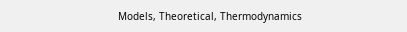Models, Theoretical, Thermodynamics